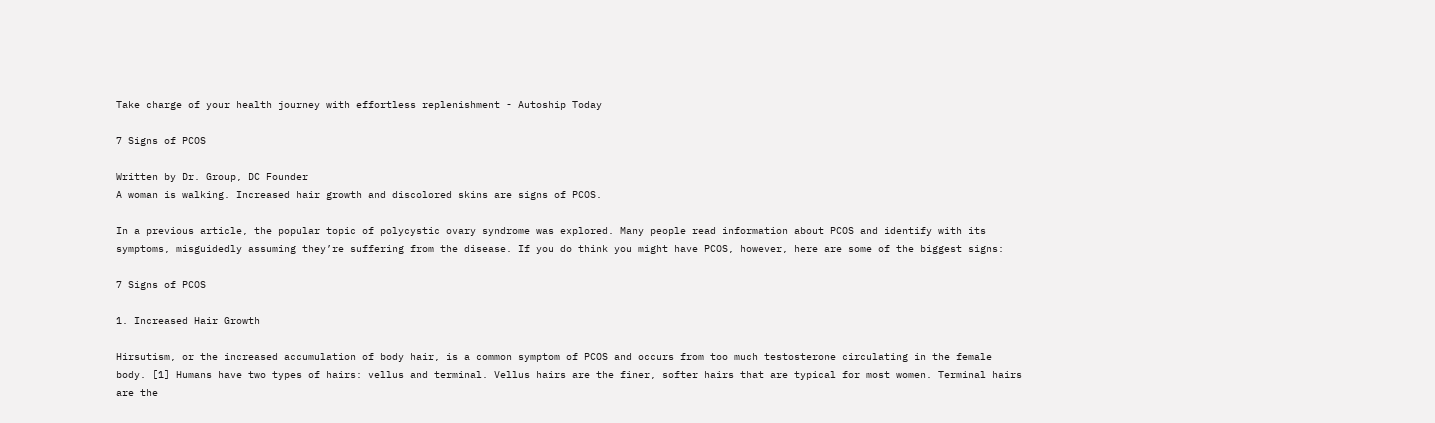Take charge of your health journey with effortless replenishment - Autoship Today

7 Signs of PCOS

Written by Dr. Group, DC Founder
A woman is walking. Increased hair growth and discolored skins are signs of PCOS.

In a previous article, the popular topic of polycystic ovary syndrome was explored. Many people read information about PCOS and identify with its symptoms, misguidedly assuming they’re suffering from the disease. If you do think you might have PCOS, however, here are some of the biggest signs:

7 Signs of PCOS

1. Increased Hair Growth

Hirsutism, or the increased accumulation of body hair, is a common symptom of PCOS and occurs from too much testosterone circulating in the female body. [1] Humans have two types of hairs: vellus and terminal. Vellus hairs are the finer, softer hairs that are typical for most women. Terminal hairs are the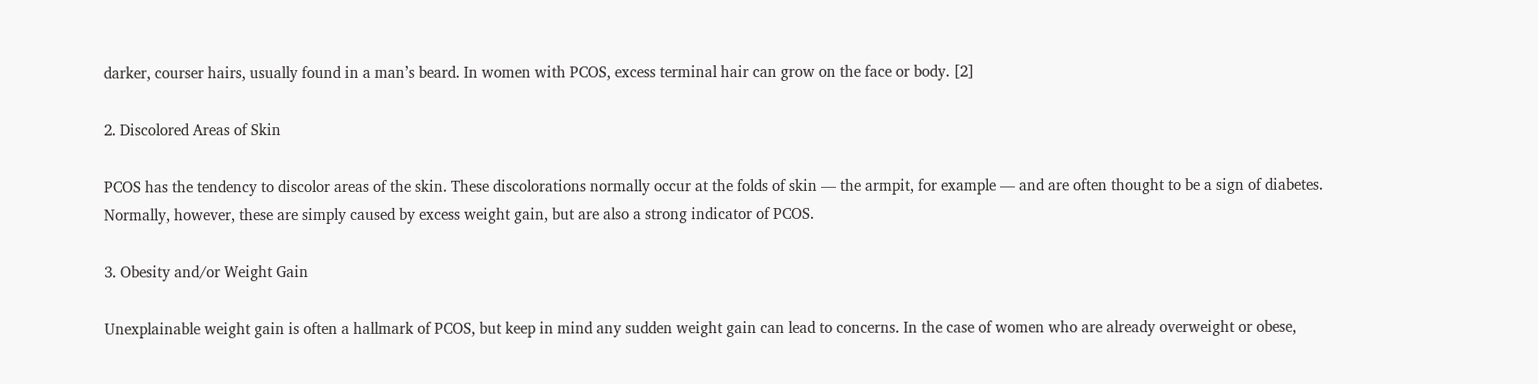darker, courser hairs, usually found in a man’s beard. In women with PCOS, excess terminal hair can grow on the face or body. [2]

2. Discolored Areas of Skin

PCOS has the tendency to discolor areas of the skin. These discolorations normally occur at the folds of skin — the armpit, for example — and are often thought to be a sign of diabetes. Normally, however, these are simply caused by excess weight gain, but are also a strong indicator of PCOS.

3. Obesity and/or Weight Gain

Unexplainable weight gain is often a hallmark of PCOS, but keep in mind any sudden weight gain can lead to concerns. In the case of women who are already overweight or obese,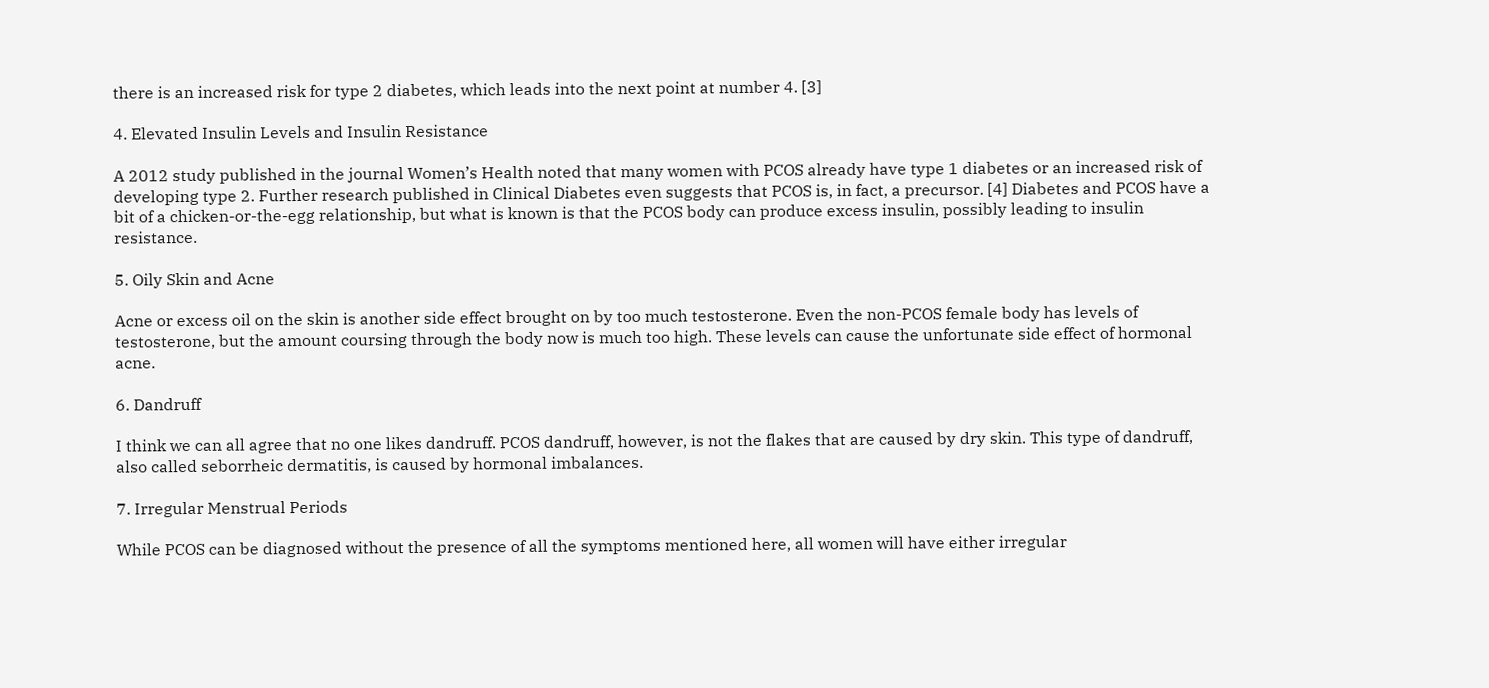there is an increased risk for type 2 diabetes, which leads into the next point at number 4. [3]

4. Elevated Insulin Levels and Insulin Resistance

A 2012 study published in the journal Women’s Health noted that many women with PCOS already have type 1 diabetes or an increased risk of developing type 2. Further research published in Clinical Diabetes even suggests that PCOS is, in fact, a precursor. [4] Diabetes and PCOS have a bit of a chicken-or-the-egg relationship, but what is known is that the PCOS body can produce excess insulin, possibly leading to insulin resistance.

5. Oily Skin and Acne

Acne or excess oil on the skin is another side effect brought on by too much testosterone. Even the non-PCOS female body has levels of testosterone, but the amount coursing through the body now is much too high. These levels can cause the unfortunate side effect of hormonal acne.

6. Dandruff

I think we can all agree that no one likes dandruff. PCOS dandruff, however, is not the flakes that are caused by dry skin. This type of dandruff, also called seborrheic dermatitis, is caused by hormonal imbalances.

7. Irregular Menstrual Periods

While PCOS can be diagnosed without the presence of all the symptoms mentioned here, all women will have either irregular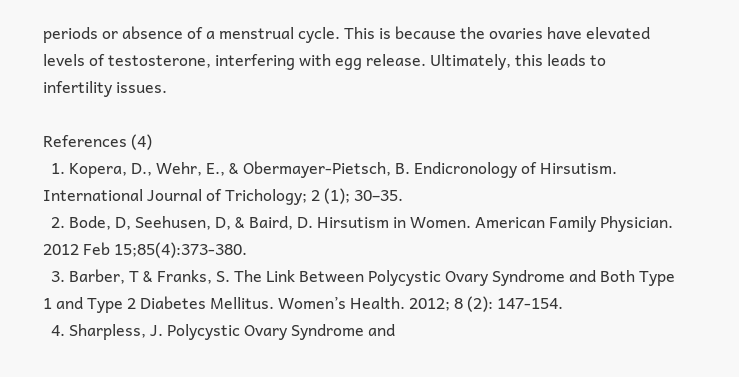periods or absence of a menstrual cycle. This is because the ovaries have elevated levels of testosterone, interfering with egg release. Ultimately, this leads to infertility issues.

References (4)
  1. Kopera, D., Wehr, E., & Obermayer-Pietsch, B. Endicronology of Hirsutism. International Journal of Trichology; 2 (1); 30–35.
  2. Bode, D, Seehusen, D, & Baird, D. Hirsutism in Women. American Family Physician. 2012 Feb 15;85(4):373-380.
  3. Barber, T & Franks, S. The Link Between Polycystic Ovary Syndrome and Both Type 1 and Type 2 Diabetes Mellitus. Women’s Health. 2012; 8 (2): 147-154.
  4. Sharpless, J. Polycystic Ovary Syndrome and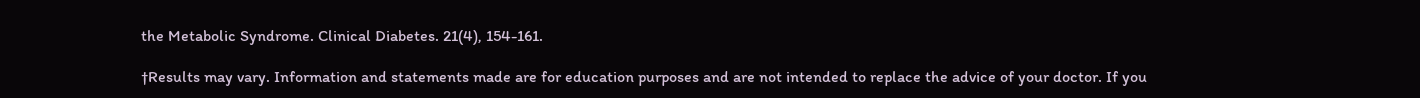the Metabolic Syndrome. Clinical Diabetes. 21(4), 154-161.

†Results may vary. Information and statements made are for education purposes and are not intended to replace the advice of your doctor. If you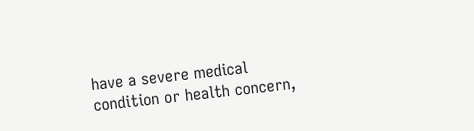have a severe medical condition or health concern,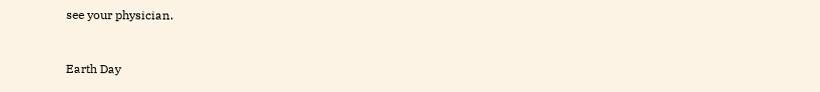see your physician.


Earth Day